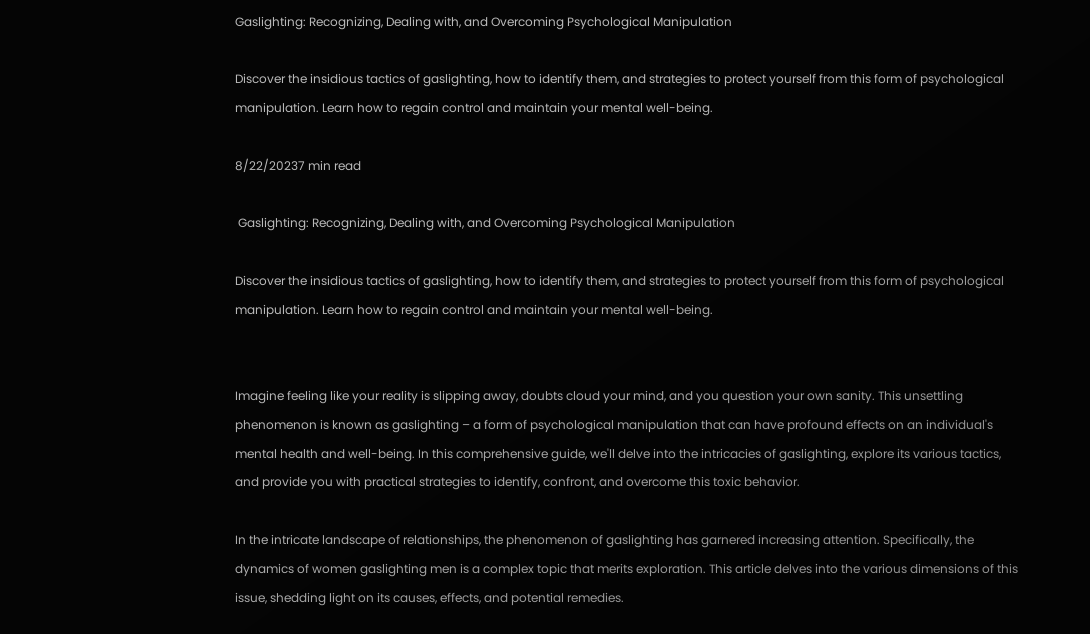Gaslighting: Recognizing, Dealing with, and Overcoming Psychological Manipulation

Discover the insidious tactics of gaslighting, how to identify them, and strategies to protect yourself from this form of psychological manipulation. Learn how to regain control and maintain your mental well-being.

8/22/20237 min read

 Gaslighting: Recognizing, Dealing with, and Overcoming Psychological Manipulation

Discover the insidious tactics of gaslighting, how to identify them, and strategies to protect yourself from this form of psychological manipulation. Learn how to regain control and maintain your mental well-being.


Imagine feeling like your reality is slipping away, doubts cloud your mind, and you question your own sanity. This unsettling phenomenon is known as gaslighting – a form of psychological manipulation that can have profound effects on an individual's mental health and well-being. In this comprehensive guide, we'll delve into the intricacies of gaslighting, explore its various tactics, and provide you with practical strategies to identify, confront, and overcome this toxic behavior.

In the intricate landscape of relationships, the phenomenon of gaslighting has garnered increasing attention. Specifically, the dynamics of women gaslighting men is a complex topic that merits exploration. This article delves into the various dimensions of this issue, shedding light on its causes, effects, and potential remedies.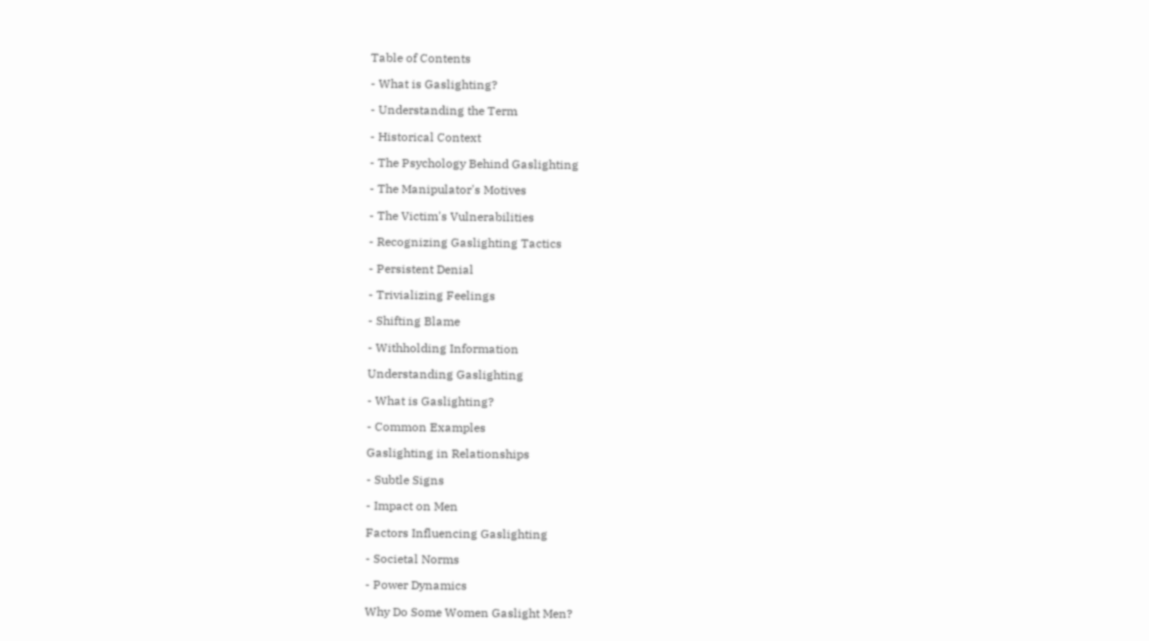Table of Contents

- What is Gaslighting?

- Understanding the Term

- Historical Context

- The Psychology Behind Gaslighting

- The Manipulator's Motives

- The Victim's Vulnerabilities

- Recognizing Gaslighting Tactics

- Persistent Denial

- Trivializing Feelings

- Shifting Blame

- Withholding Information

Understanding Gaslighting

- What is Gaslighting?

- Common Examples

Gaslighting in Relationships

- Subtle Signs

- Impact on Men

Factors Influencing Gaslighting

- Societal Norms

- Power Dynamics

Why Do Some Women Gaslight Men?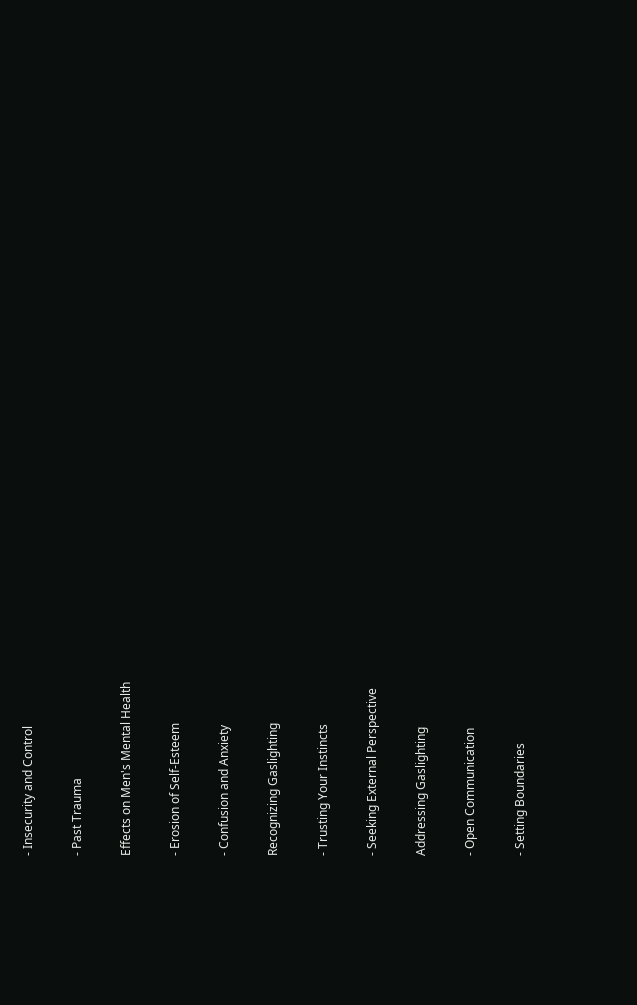- Insecurity and Control

- Past Trauma

Effects on Men's Mental Health

- Erosion of Self-Esteem

- Confusion and Anxiety

Recognizing Gaslighting

- Trusting Your Instincts

- Seeking External Perspective

Addressing Gaslighting

- Open Communication

- Setting Boundaries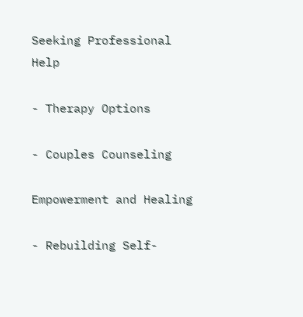Seeking Professional Help

- Therapy Options

- Couples Counseling

Empowerment and Healing

- Rebuilding Self-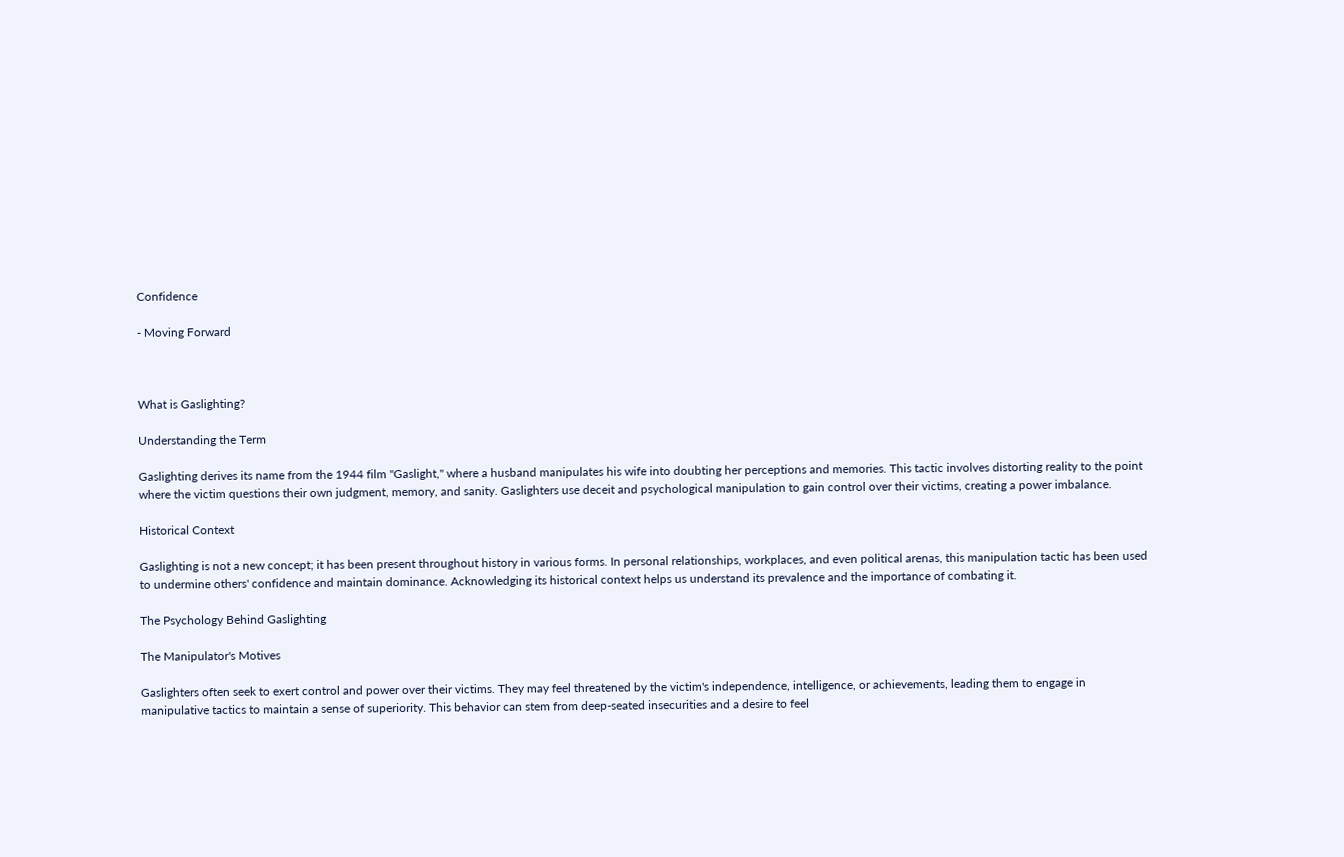Confidence

- Moving Forward



What is Gaslighting?

Understanding the Term

Gaslighting derives its name from the 1944 film "Gaslight," where a husband manipulates his wife into doubting her perceptions and memories. This tactic involves distorting reality to the point where the victim questions their own judgment, memory, and sanity. Gaslighters use deceit and psychological manipulation to gain control over their victims, creating a power imbalance.

Historical Context

Gaslighting is not a new concept; it has been present throughout history in various forms. In personal relationships, workplaces, and even political arenas, this manipulation tactic has been used to undermine others' confidence and maintain dominance. Acknowledging its historical context helps us understand its prevalence and the importance of combating it.

The Psychology Behind Gaslighting

The Manipulator's Motives

Gaslighters often seek to exert control and power over their victims. They may feel threatened by the victim's independence, intelligence, or achievements, leading them to engage in manipulative tactics to maintain a sense of superiority. This behavior can stem from deep-seated insecurities and a desire to feel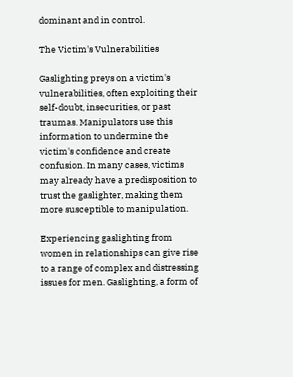dominant and in control.

The Victim's Vulnerabilities

Gaslighting preys on a victim's vulnerabilities, often exploiting their self-doubt, insecurities, or past traumas. Manipulators use this information to undermine the victim's confidence and create confusion. In many cases, victims may already have a predisposition to trust the gaslighter, making them more susceptible to manipulation.

Experiencing gaslighting from women in relationships can give rise to a range of complex and distressing issues for men. Gaslighting, a form of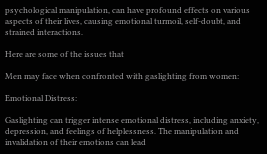psychological manipulation, can have profound effects on various aspects of their lives, causing emotional turmoil, self-doubt, and strained interactions.

Here are some of the issues that

Men may face when confronted with gaslighting from women:

Emotional Distress:

Gaslighting can trigger intense emotional distress, including anxiety, depression, and feelings of helplessness. The manipulation and invalidation of their emotions can lead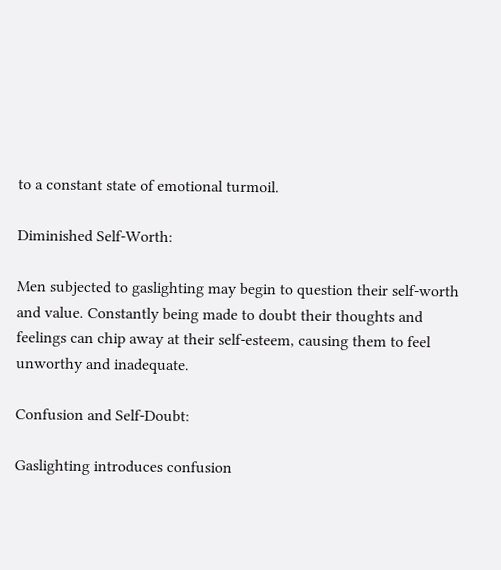to a constant state of emotional turmoil.

Diminished Self-Worth:

Men subjected to gaslighting may begin to question their self-worth and value. Constantly being made to doubt their thoughts and feelings can chip away at their self-esteem, causing them to feel unworthy and inadequate.

Confusion and Self-Doubt:

Gaslighting introduces confusion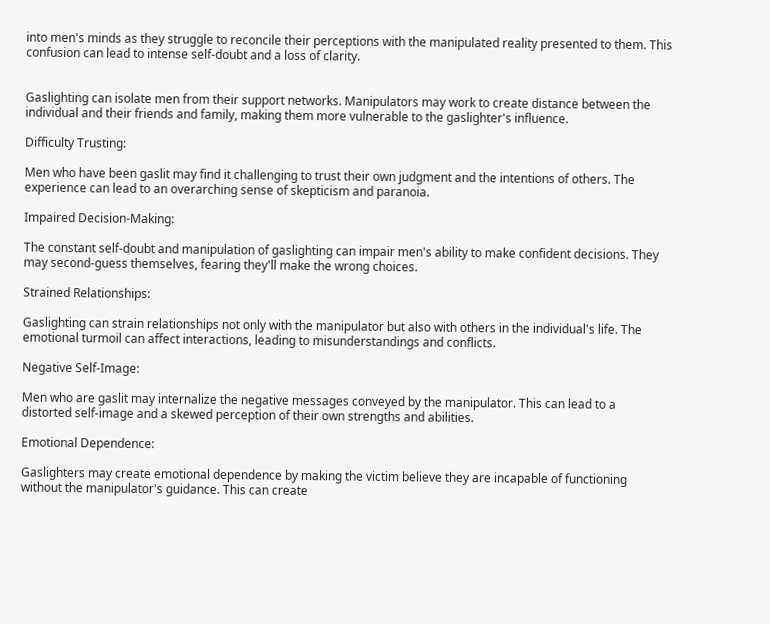into men's minds as they struggle to reconcile their perceptions with the manipulated reality presented to them. This confusion can lead to intense self-doubt and a loss of clarity.


Gaslighting can isolate men from their support networks. Manipulators may work to create distance between the individual and their friends and family, making them more vulnerable to the gaslighter's influence.

Difficulty Trusting:

Men who have been gaslit may find it challenging to trust their own judgment and the intentions of others. The experience can lead to an overarching sense of skepticism and paranoia.

Impaired Decision-Making:

The constant self-doubt and manipulation of gaslighting can impair men's ability to make confident decisions. They may second-guess themselves, fearing they'll make the wrong choices.

Strained Relationships:

Gaslighting can strain relationships not only with the manipulator but also with others in the individual's life. The emotional turmoil can affect interactions, leading to misunderstandings and conflicts.

Negative Self-Image:

Men who are gaslit may internalize the negative messages conveyed by the manipulator. This can lead to a distorted self-image and a skewed perception of their own strengths and abilities.

Emotional Dependence:

Gaslighters may create emotional dependence by making the victim believe they are incapable of functioning without the manipulator's guidance. This can create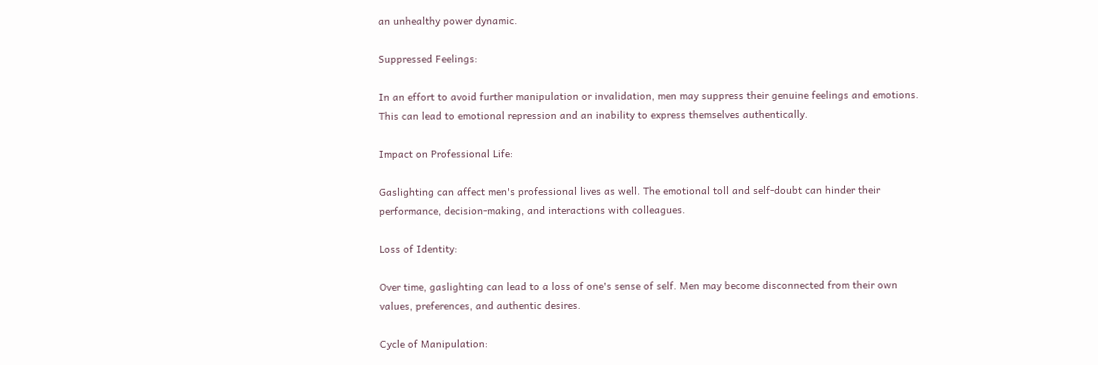an unhealthy power dynamic.

Suppressed Feelings:

In an effort to avoid further manipulation or invalidation, men may suppress their genuine feelings and emotions. This can lead to emotional repression and an inability to express themselves authentically.

Impact on Professional Life:

Gaslighting can affect men's professional lives as well. The emotional toll and self-doubt can hinder their performance, decision-making, and interactions with colleagues.

Loss of Identity:

Over time, gaslighting can lead to a loss of one's sense of self. Men may become disconnected from their own values, preferences, and authentic desires.

Cycle of Manipulation: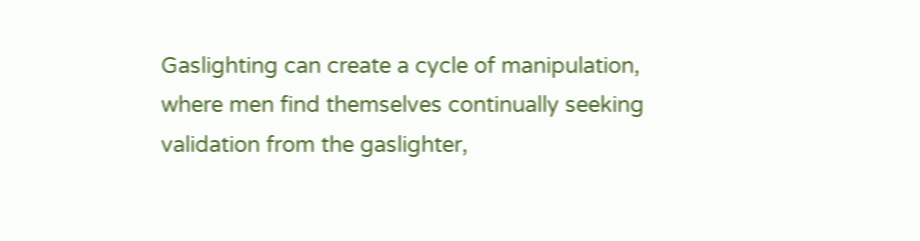Gaslighting can create a cycle of manipulation, where men find themselves continually seeking validation from the gaslighter,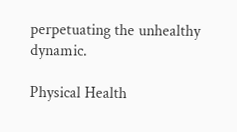perpetuating the unhealthy dynamic.

Physical Health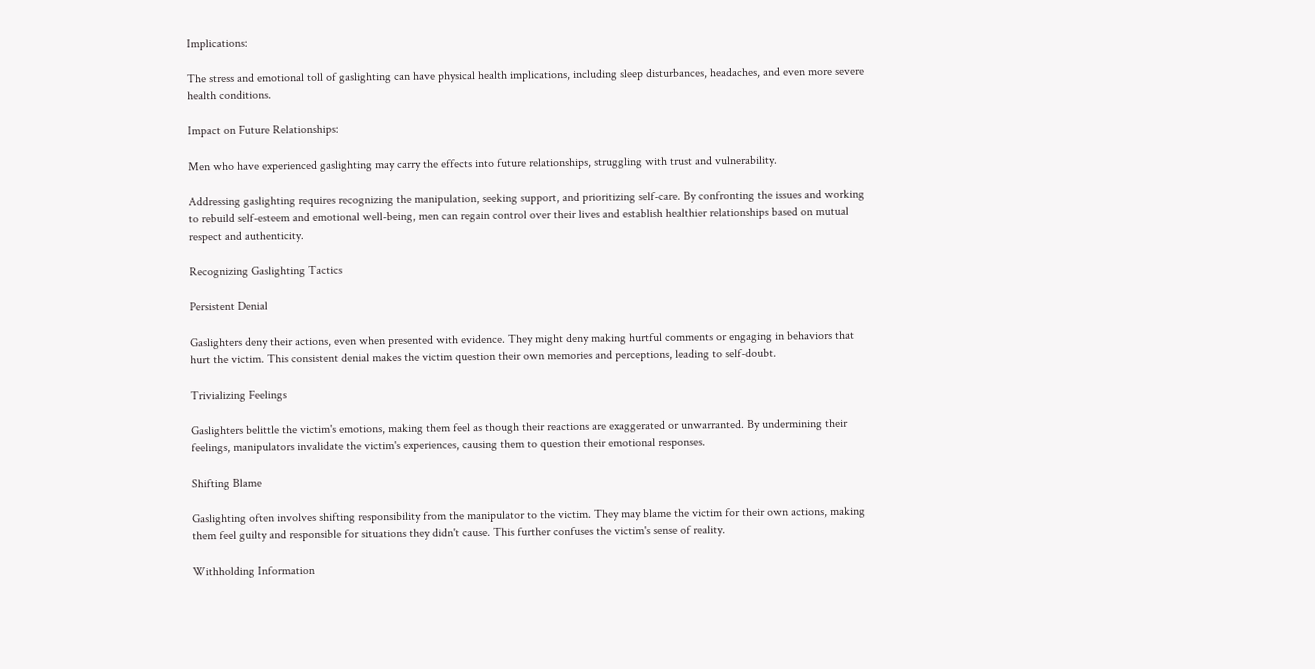Implications:

The stress and emotional toll of gaslighting can have physical health implications, including sleep disturbances, headaches, and even more severe health conditions.

Impact on Future Relationships:

Men who have experienced gaslighting may carry the effects into future relationships, struggling with trust and vulnerability.

Addressing gaslighting requires recognizing the manipulation, seeking support, and prioritizing self-care. By confronting the issues and working to rebuild self-esteem and emotional well-being, men can regain control over their lives and establish healthier relationships based on mutual respect and authenticity.

Recognizing Gaslighting Tactics

Persistent Denial

Gaslighters deny their actions, even when presented with evidence. They might deny making hurtful comments or engaging in behaviors that hurt the victim. This consistent denial makes the victim question their own memories and perceptions, leading to self-doubt.

Trivializing Feelings

Gaslighters belittle the victim's emotions, making them feel as though their reactions are exaggerated or unwarranted. By undermining their feelings, manipulators invalidate the victim's experiences, causing them to question their emotional responses.

Shifting Blame

Gaslighting often involves shifting responsibility from the manipulator to the victim. They may blame the victim for their own actions, making them feel guilty and responsible for situations they didn't cause. This further confuses the victim's sense of reality.

Withholding Information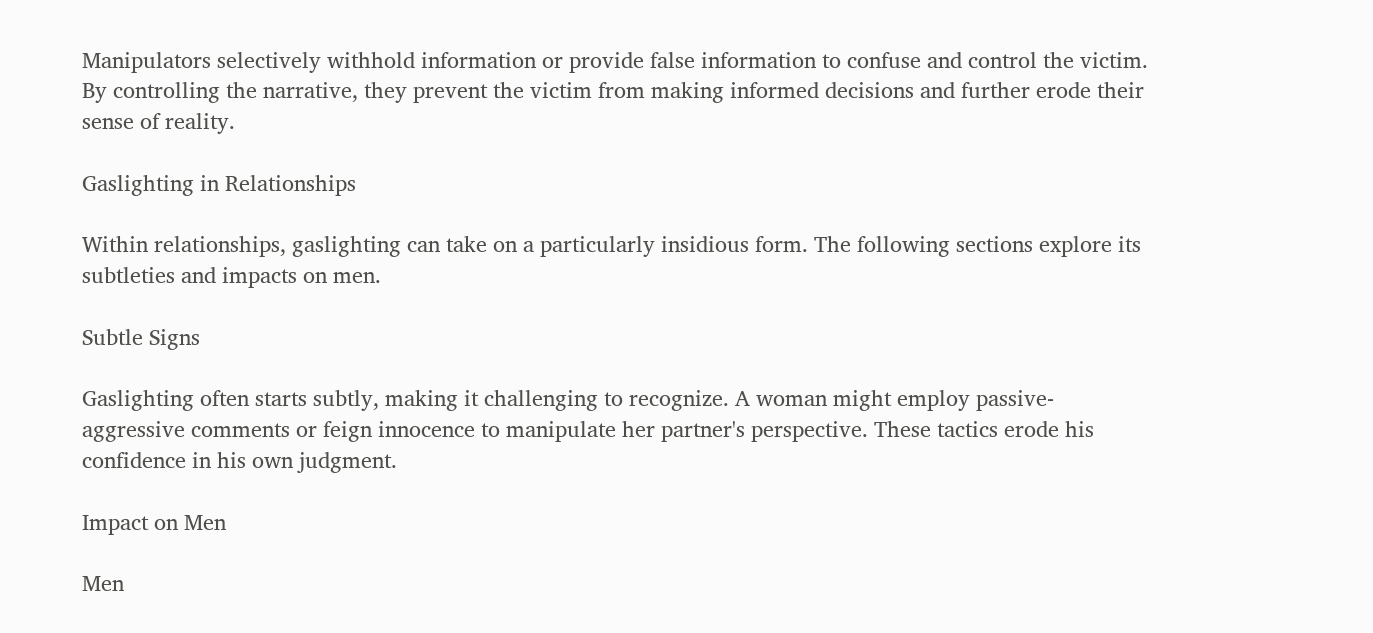Manipulators selectively withhold information or provide false information to confuse and control the victim. By controlling the narrative, they prevent the victim from making informed decisions and further erode their sense of reality.

Gaslighting in Relationships

Within relationships, gaslighting can take on a particularly insidious form. The following sections explore its subtleties and impacts on men.

Subtle Signs

Gaslighting often starts subtly, making it challenging to recognize. A woman might employ passive-aggressive comments or feign innocence to manipulate her partner's perspective. These tactics erode his confidence in his own judgment.

Impact on Men

Men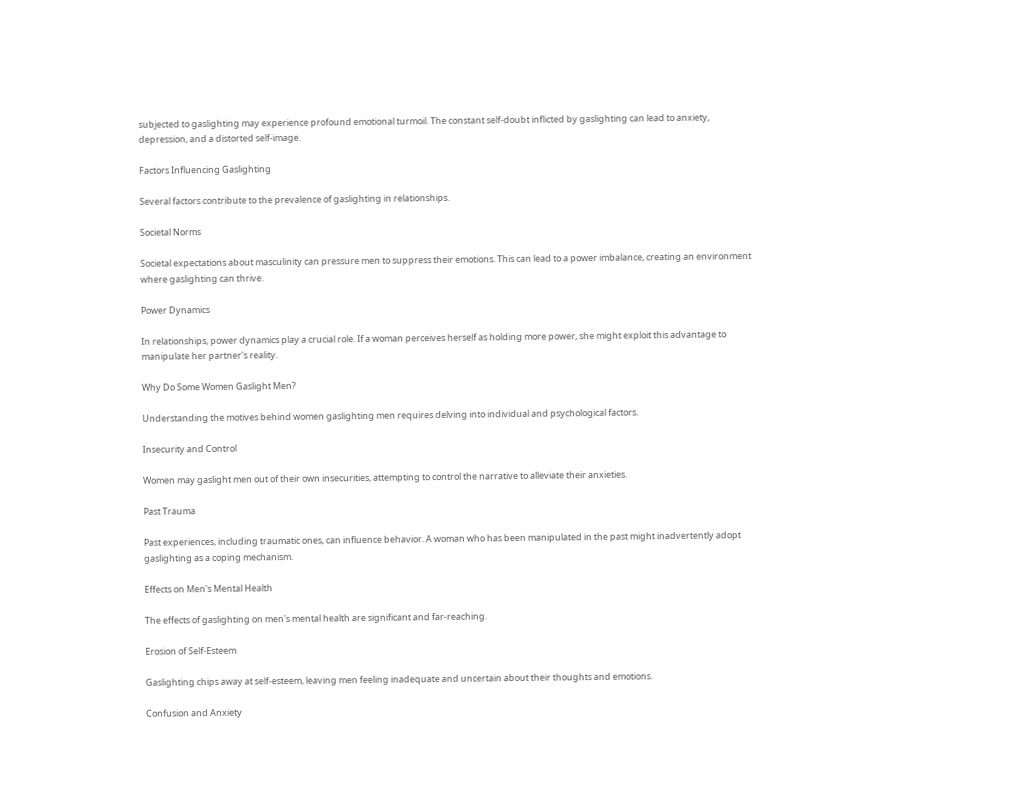subjected to gaslighting may experience profound emotional turmoil. The constant self-doubt inflicted by gaslighting can lead to anxiety, depression, and a distorted self-image.

Factors Influencing Gaslighting

Several factors contribute to the prevalence of gaslighting in relationships.

Societal Norms

Societal expectations about masculinity can pressure men to suppress their emotions. This can lead to a power imbalance, creating an environment where gaslighting can thrive.

Power Dynamics

In relationships, power dynamics play a crucial role. If a woman perceives herself as holding more power, she might exploit this advantage to manipulate her partner's reality.

Why Do Some Women Gaslight Men?

Understanding the motives behind women gaslighting men requires delving into individual and psychological factors.

Insecurity and Control

Women may gaslight men out of their own insecurities, attempting to control the narrative to alleviate their anxieties.

Past Trauma

Past experiences, including traumatic ones, can influence behavior. A woman who has been manipulated in the past might inadvertently adopt gaslighting as a coping mechanism.

Effects on Men's Mental Health

The effects of gaslighting on men's mental health are significant and far-reaching.

Erosion of Self-Esteem

Gaslighting chips away at self-esteem, leaving men feeling inadequate and uncertain about their thoughts and emotions.

Confusion and Anxiety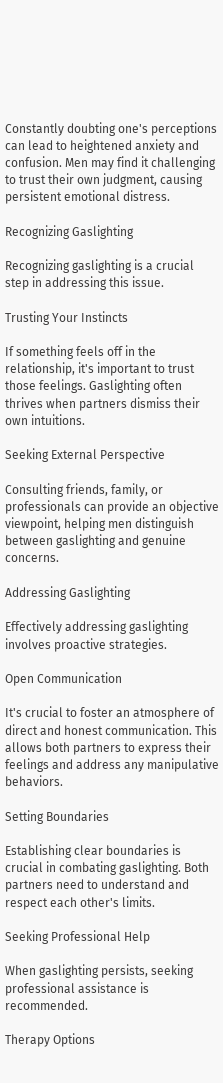Constantly doubting one's perceptions can lead to heightened anxiety and confusion. Men may find it challenging to trust their own judgment, causing persistent emotional distress.

Recognizing Gaslighting

Recognizing gaslighting is a crucial step in addressing this issue.

Trusting Your Instincts

If something feels off in the relationship, it's important to trust those feelings. Gaslighting often thrives when partners dismiss their own intuitions.

Seeking External Perspective

Consulting friends, family, or professionals can provide an objective viewpoint, helping men distinguish between gaslighting and genuine concerns.

Addressing Gaslighting

Effectively addressing gaslighting involves proactive strategies.

Open Communication

It's crucial to foster an atmosphere of direct and honest communication. This allows both partners to express their feelings and address any manipulative behaviors.

Setting Boundaries

Establishing clear boundaries is crucial in combating gaslighting. Both partners need to understand and respect each other's limits.

Seeking Professional Help

When gaslighting persists, seeking professional assistance is recommended.

Therapy Options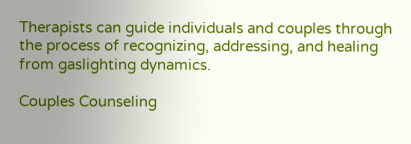Therapists can guide individuals and couples through the process of recognizing, addressing, and healing from gaslighting dynamics.

Couples Counseling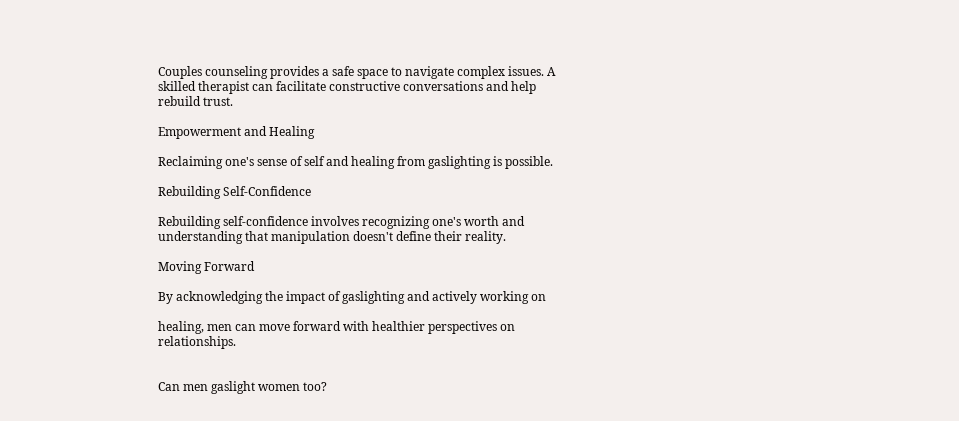Couples counseling provides a safe space to navigate complex issues. A skilled therapist can facilitate constructive conversations and help rebuild trust.

Empowerment and Healing

Reclaiming one's sense of self and healing from gaslighting is possible.

Rebuilding Self-Confidence

Rebuilding self-confidence involves recognizing one's worth and understanding that manipulation doesn't define their reality.

Moving Forward

By acknowledging the impact of gaslighting and actively working on

healing, men can move forward with healthier perspectives on relationships.


Can men gaslight women too?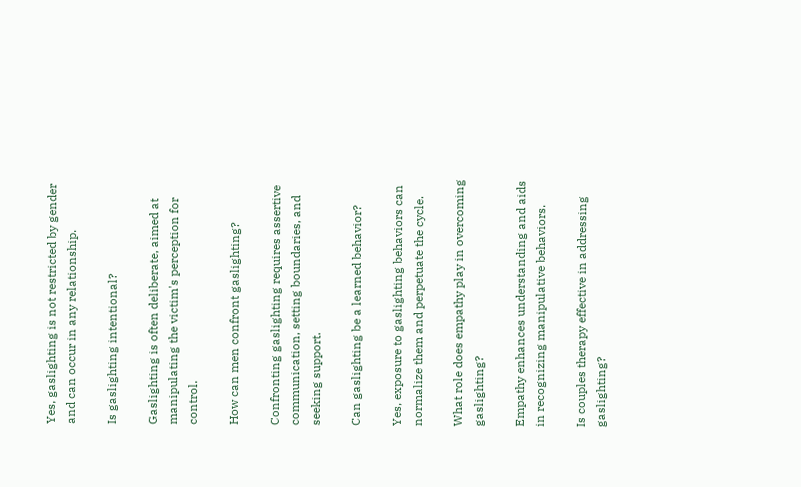Yes, gaslighting is not restricted by gender and can occur in any relationship.

Is gaslighting intentional?

Gaslighting is often deliberate, aimed at manipulating the victim's perception for control.

How can men confront gaslighting?

Confronting gaslighting requires assertive communication, setting boundaries, and seeking support.

Can gaslighting be a learned behavior?

Yes, exposure to gaslighting behaviors can normalize them and perpetuate the cycle.

What role does empathy play in overcoming gaslighting?

Empathy enhances understanding and aids in recognizing manipulative behaviors.

Is couples therapy effective in addressing gaslighting?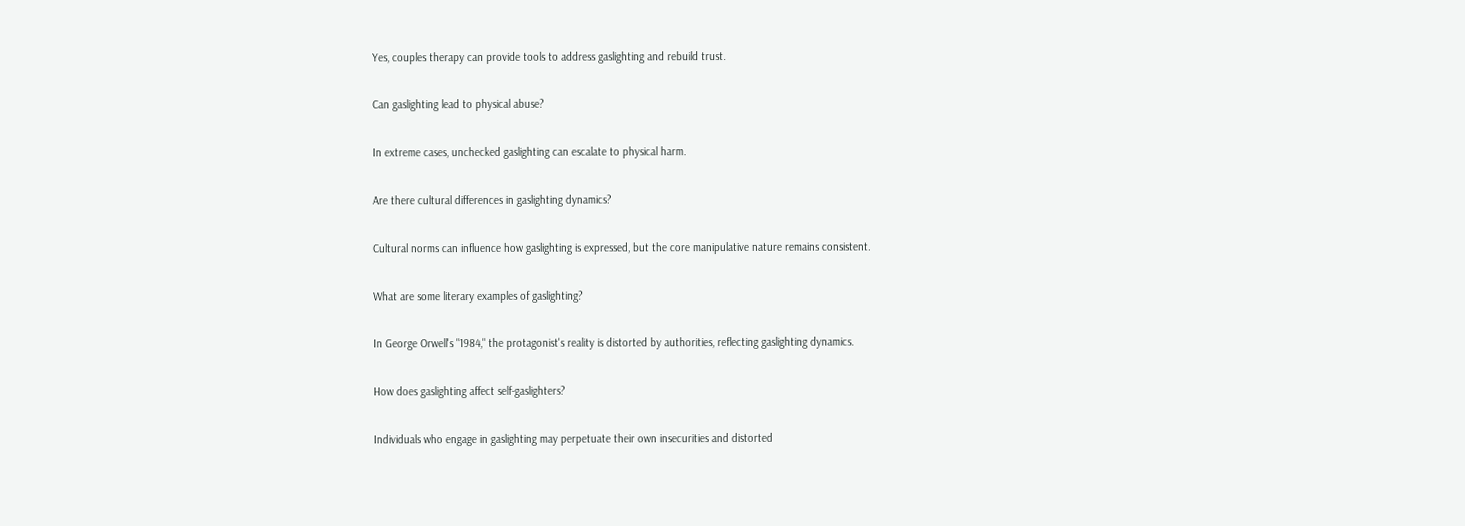Yes, couples therapy can provide tools to address gaslighting and rebuild trust.

Can gaslighting lead to physical abuse?

In extreme cases, unchecked gaslighting can escalate to physical harm.

Are there cultural differences in gaslighting dynamics?

Cultural norms can influence how gaslighting is expressed, but the core manipulative nature remains consistent.

What are some literary examples of gaslighting?

In George Orwell's "1984," the protagonist's reality is distorted by authorities, reflecting gaslighting dynamics.

How does gaslighting affect self-gaslighters?

Individuals who engage in gaslighting may perpetuate their own insecurities and distorted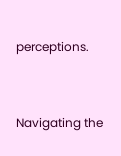perceptions.


Navigating the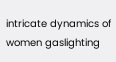intricate dynamics of women gaslighting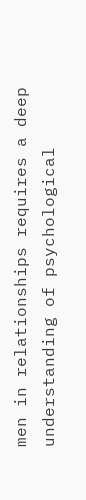men in relationships requires a deep understanding of psychological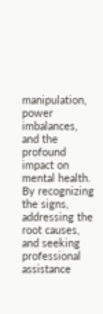manipulation, power imbalances, and the profound impact on mental health. By recognizing the signs, addressing the root causes, and seeking professional assistance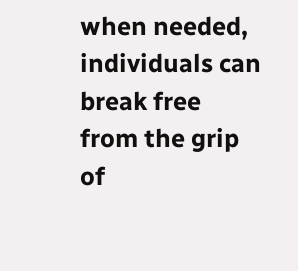when needed, individuals can break free from the grip of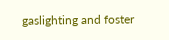gaslighting and foster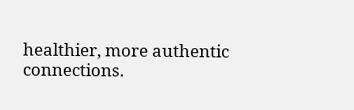healthier, more authentic connections.